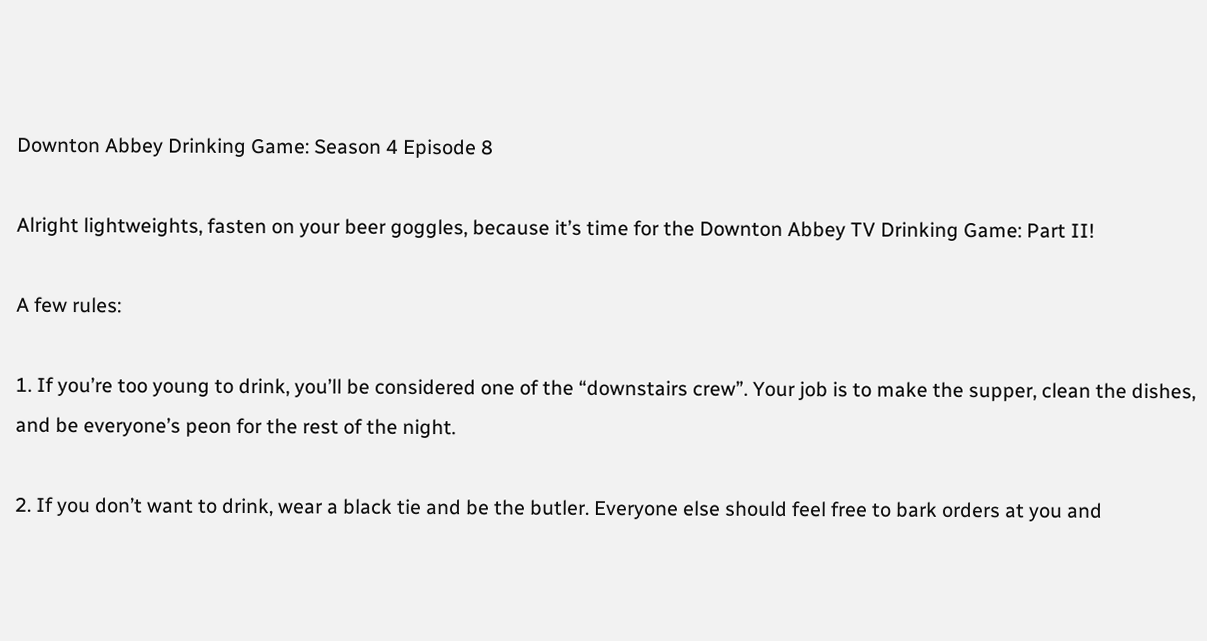Downton Abbey Drinking Game: Season 4 Episode 8

Alright lightweights, fasten on your beer goggles, because it’s time for the Downton Abbey TV Drinking Game: Part II!

A few rules:

1. If you’re too young to drink, you’ll be considered one of the “downstairs crew”. Your job is to make the supper, clean the dishes, and be everyone’s peon for the rest of the night.

2. If you don’t want to drink, wear a black tie and be the butler. Everyone else should feel free to bark orders at you and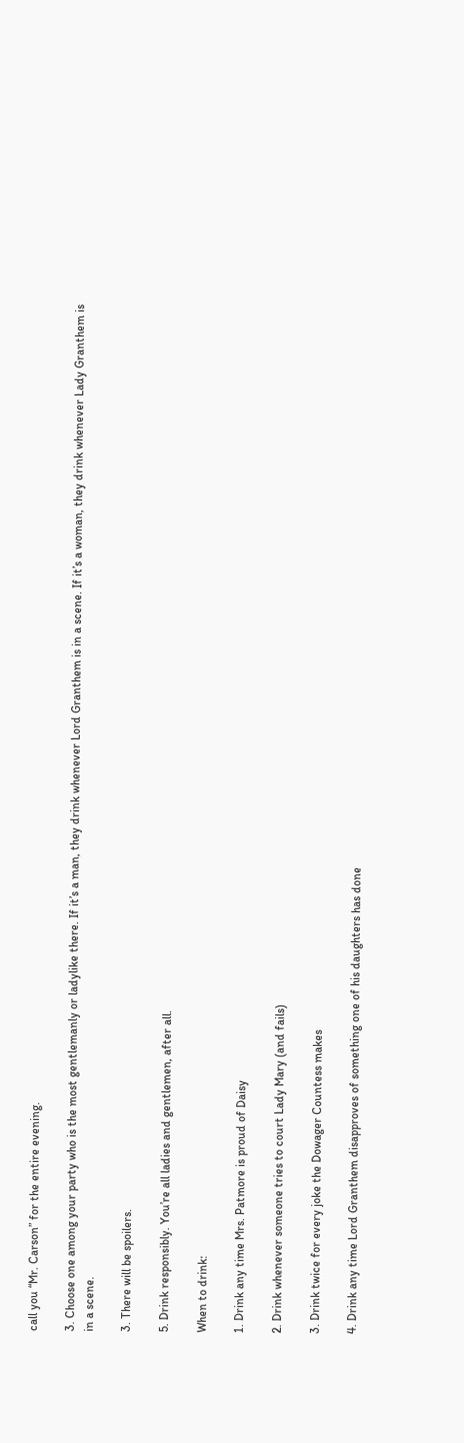call you “Mr. Carson” for the entire evening.

3. Choose one among your party who is the most gentlemanly or ladylike there. If it’s a man, they drink whenever Lord Granthem is in a scene. If it’s a woman, they drink whenever Lady Granthem is in a scene.

3. There will be spoilers.

5. Drink responsibly. You’re all ladies and gentlemen, after all.

When to drink:

1. Drink any time Mrs. Patmore is proud of Daisy

2. Drink whenever someone tries to court Lady Mary (and fails)

3. Drink twice for every joke the Dowager Countess makes

4. Drink any time Lord Granthem disapproves of something one of his daughters has done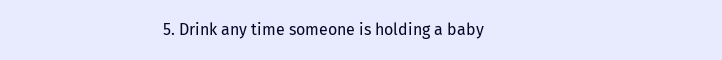5. Drink any time someone is holding a baby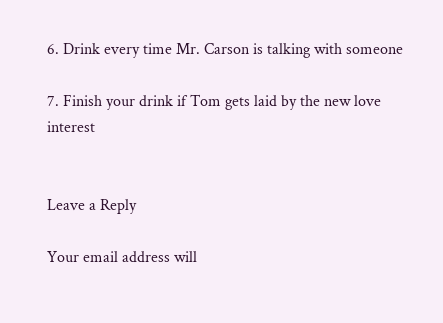6. Drink every time Mr. Carson is talking with someone

7. Finish your drink if Tom gets laid by the new love interest


Leave a Reply

Your email address will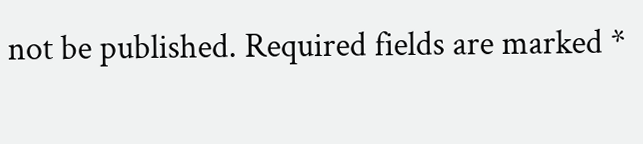not be published. Required fields are marked *